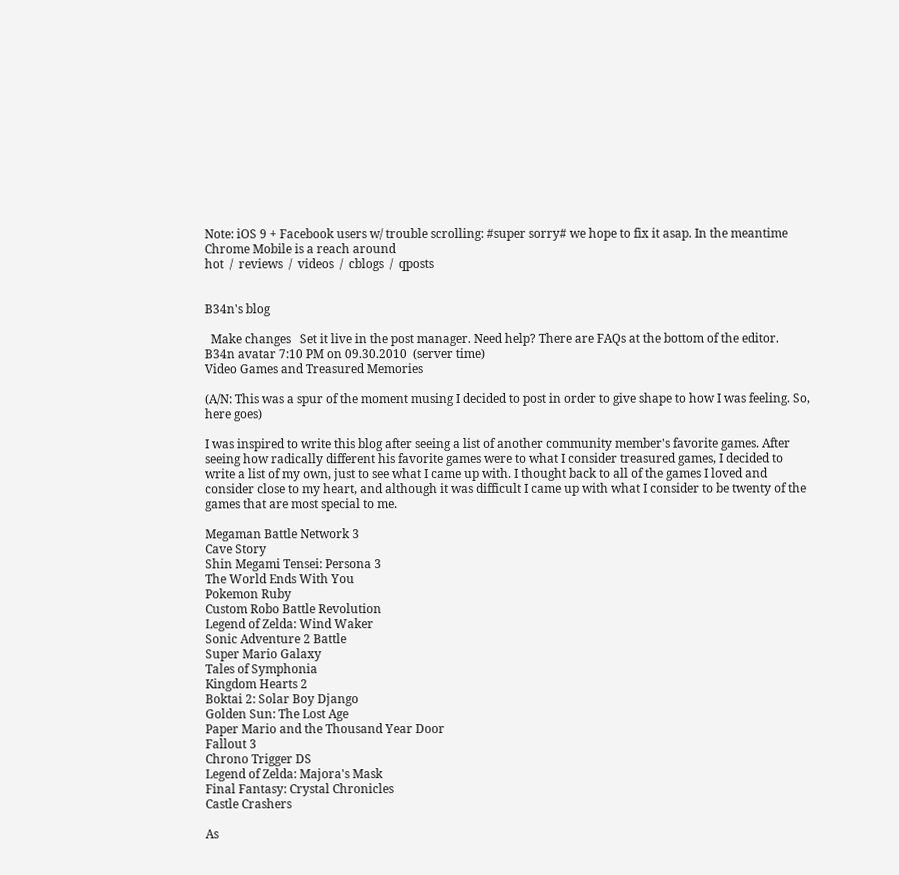Note: iOS 9 + Facebook users w/ trouble scrolling: #super sorry# we hope to fix it asap. In the meantime Chrome Mobile is a reach around
hot  /  reviews  /  videos  /  cblogs  /  qposts


B34n's blog

  Make changes   Set it live in the post manager. Need help? There are FAQs at the bottom of the editor.
B34n avatar 7:10 PM on 09.30.2010  (server time)
Video Games and Treasured Memories

(A/N: This was a spur of the moment musing I decided to post in order to give shape to how I was feeling. So, here goes)

I was inspired to write this blog after seeing a list of another community member's favorite games. After seeing how radically different his favorite games were to what I consider treasured games, I decided to write a list of my own, just to see what I came up with. I thought back to all of the games I loved and consider close to my heart, and although it was difficult I came up with what I consider to be twenty of the games that are most special to me.

Megaman Battle Network 3
Cave Story
Shin Megami Tensei: Persona 3
The World Ends With You
Pokemon Ruby
Custom Robo Battle Revolution
Legend of Zelda: Wind Waker
Sonic Adventure 2 Battle
Super Mario Galaxy
Tales of Symphonia
Kingdom Hearts 2
Boktai 2: Solar Boy Django
Golden Sun: The Lost Age
Paper Mario and the Thousand Year Door
Fallout 3
Chrono Trigger DS
Legend of Zelda: Majora's Mask
Final Fantasy: Crystal Chronicles
Castle Crashers

As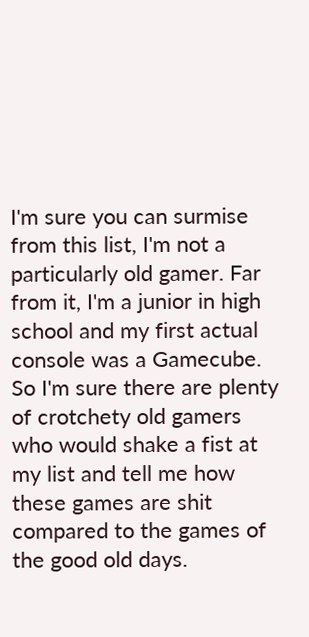I'm sure you can surmise from this list, I'm not a particularly old gamer. Far from it, I'm a junior in high school and my first actual console was a Gamecube. So I'm sure there are plenty of crotchety old gamers who would shake a fist at my list and tell me how these games are shit compared to the games of the good old days.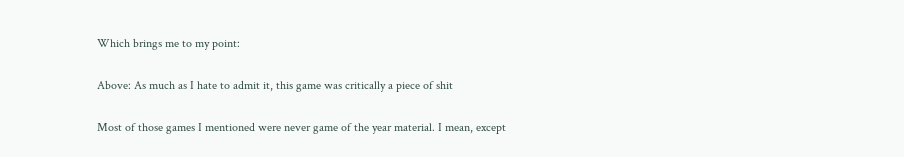Which brings me to my point:

Above: As much as I hate to admit it, this game was critically a piece of shit

Most of those games I mentioned were never game of the year material. I mean, except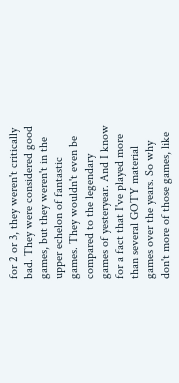for 2 or 3, they weren't critically bad. They were considered good games, but they weren't in the upper echelon of fantastic games. They wouldn't even be compared to the legendary games of yesteryear. And I know for a fact that I've played more than several GOTY material games over the years. So why don't more of those games, like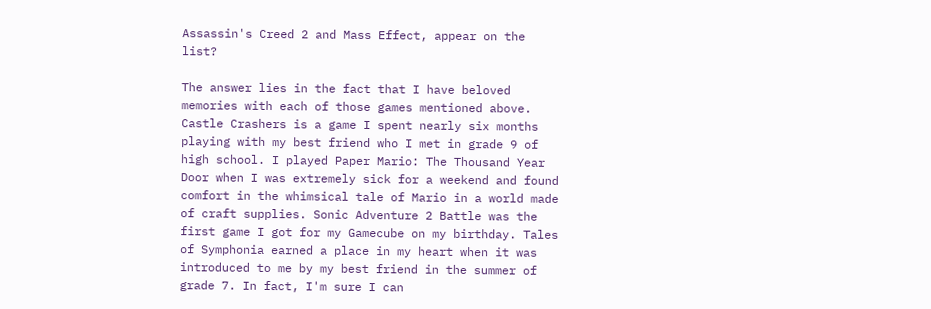Assassin's Creed 2 and Mass Effect, appear on the list?

The answer lies in the fact that I have beloved memories with each of those games mentioned above. Castle Crashers is a game I spent nearly six months playing with my best friend who I met in grade 9 of high school. I played Paper Mario: The Thousand Year Door when I was extremely sick for a weekend and found comfort in the whimsical tale of Mario in a world made of craft supplies. Sonic Adventure 2 Battle was the first game I got for my Gamecube on my birthday. Tales of Symphonia earned a place in my heart when it was introduced to me by my best friend in the summer of grade 7. In fact, I'm sure I can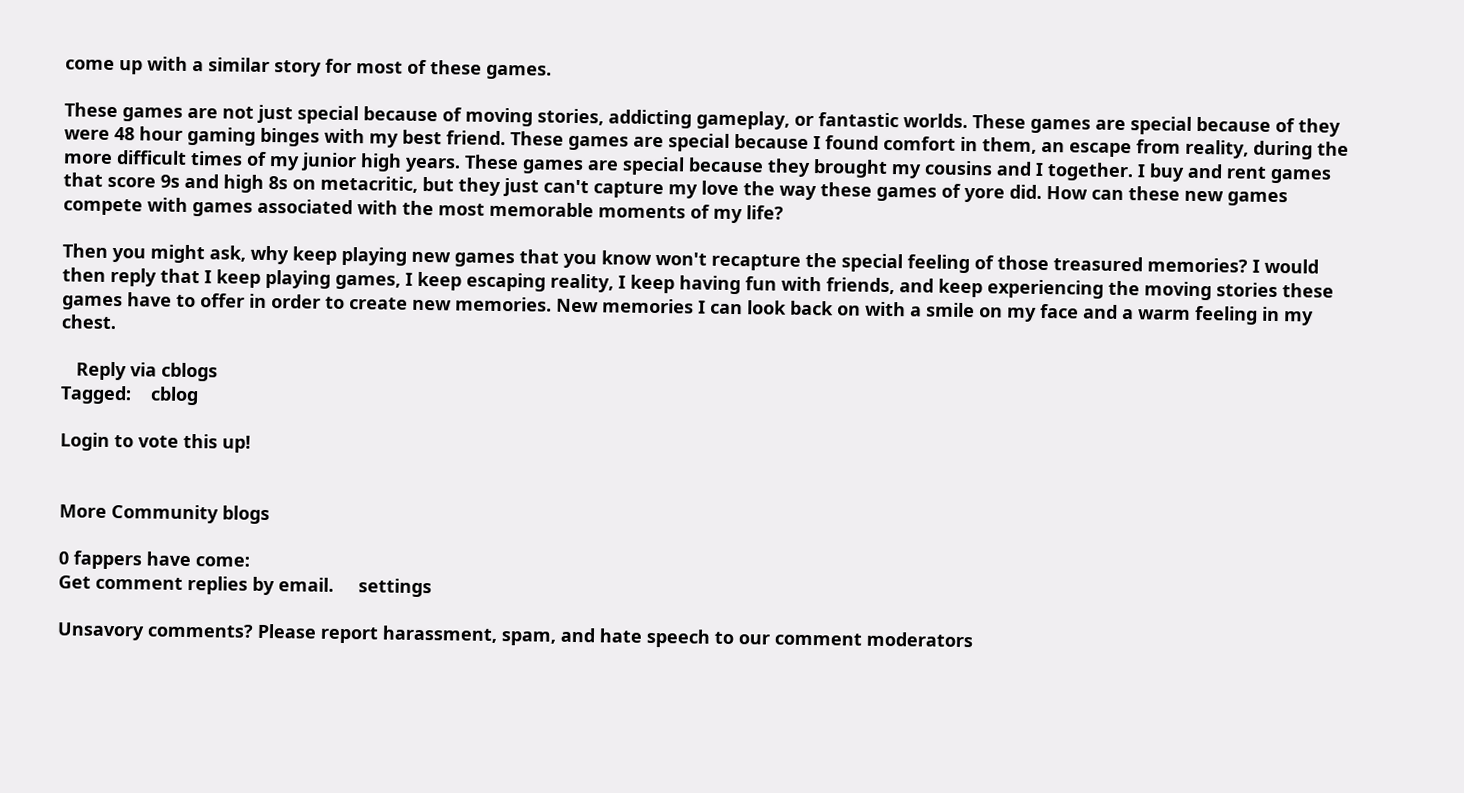come up with a similar story for most of these games.

These games are not just special because of moving stories, addicting gameplay, or fantastic worlds. These games are special because of they were 48 hour gaming binges with my best friend. These games are special because I found comfort in them, an escape from reality, during the more difficult times of my junior high years. These games are special because they brought my cousins and I together. I buy and rent games that score 9s and high 8s on metacritic, but they just can't capture my love the way these games of yore did. How can these new games compete with games associated with the most memorable moments of my life?

Then you might ask, why keep playing new games that you know won't recapture the special feeling of those treasured memories? I would then reply that I keep playing games, I keep escaping reality, I keep having fun with friends, and keep experiencing the moving stories these games have to offer in order to create new memories. New memories I can look back on with a smile on my face and a warm feeling in my chest.

   Reply via cblogs
Tagged:    cblog

Login to vote this up!


More Community blogs

0 fappers have come:
Get comment replies by email.     settings

Unsavory comments? Please report harassment, spam, and hate speech to our comment moderators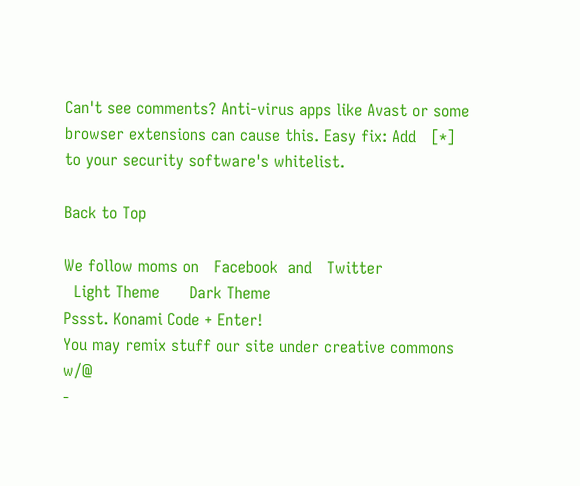Can't see comments? Anti-virus apps like Avast or some browser extensions can cause this. Easy fix: Add   [*]   to your security software's whitelist.

Back to Top

We follow moms on   Facebook  and   Twitter
  Light Theme      Dark Theme
Pssst. Konami Code + Enter!
You may remix stuff our site under creative commons w/@
-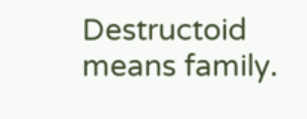Destructoid means family.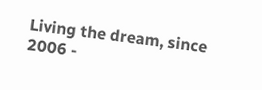Living the dream, since 2006 -